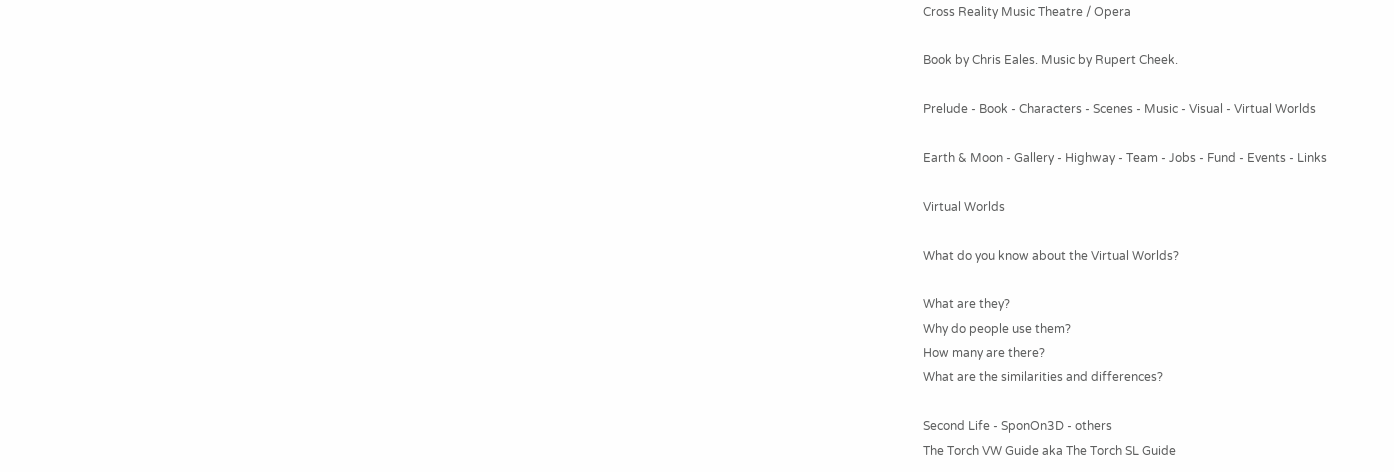Cross Reality Music Theatre / Opera

Book by Chris Eales. Music by Rupert Cheek.

Prelude - Book - Characters - Scenes - Music - Visual - Virtual Worlds

Earth & Moon - Gallery - Highway - Team - Jobs - Fund - Events - Links

Virtual Worlds

What do you know about the Virtual Worlds?

What are they?
Why do people use them?
How many are there?
What are the similarities and differences?

Second Life - SponOn3D - others
The Torch VW Guide aka The Torch SL Guide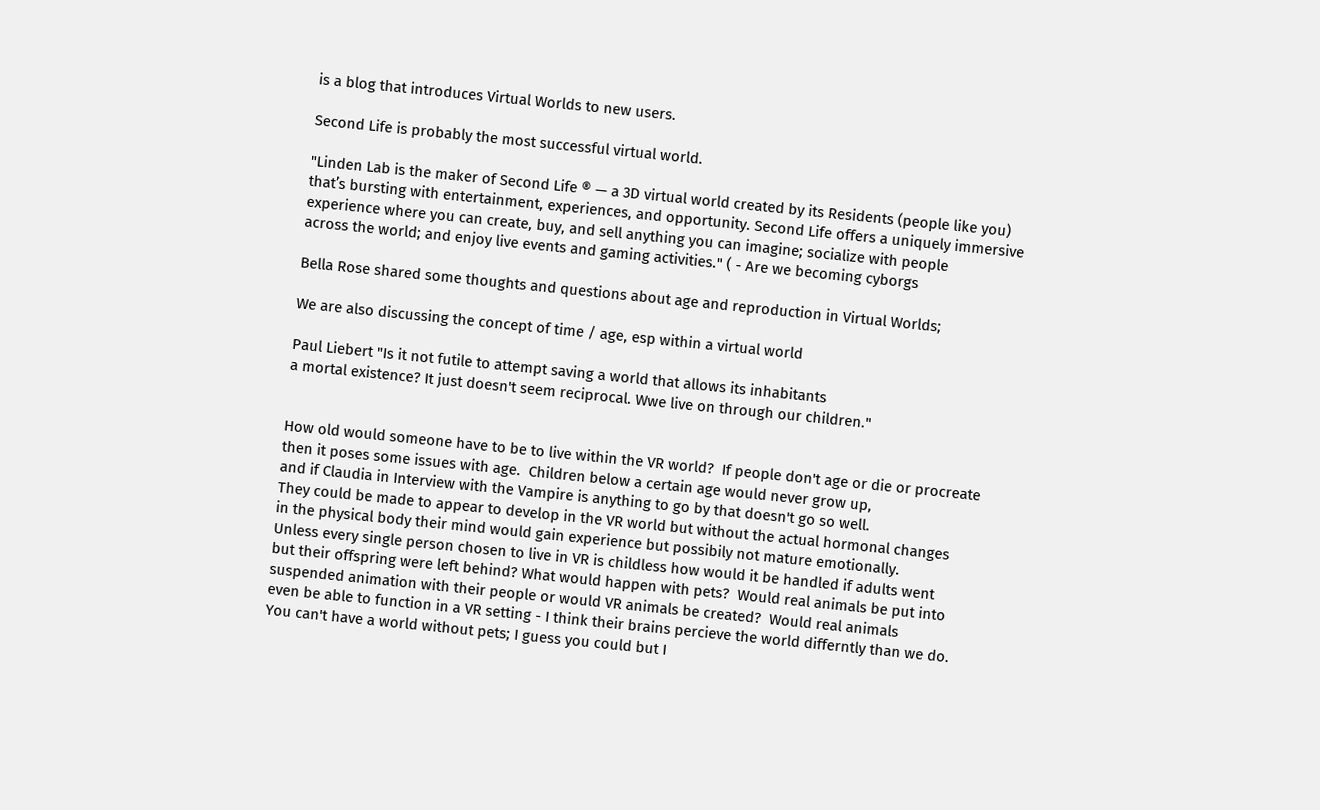is a blog that introduces Virtual Worlds to new users.

Second Life is probably the most successful virtual world.

"Linden Lab is the maker of Second Life ® — a 3D virtual world created by its Residents (people like you)
that’s bursting with entertainment, experiences, and opportunity. Second Life offers a uniquely immersive
experience where you can create, buy, and sell anything you can imagine; socialize with people
across the world; and enjoy live events and gaming activities." ( - Are we becoming cyborgs

Bella Rose shared some thoughts and questions about age and reproduction in Virtual Worlds;

We are also discussing the concept of time / age, esp within a virtual world

Paul Liebert "Is it not futile to attempt saving a world that allows its inhabitants
a mortal existence? It just doesn't seem reciprocal. Wwe live on through our children."


How old would someone have to be to live within the VR world?  If people don't age or die or procreate
then it poses some issues with age.  Children below a certain age would never grow up,
and if Claudia in Interview with the Vampire is anything to go by that doesn't go so well.
They could be made to appear to develop in the VR world but without the actual hormonal changes
in the physical body their mind would gain experience but possibily not mature emotionally.
Unless every single person chosen to live in VR is childless how would it be handled if adults went
but their offspring were left behind? What would happen with pets?  Would real animals be put into
suspended animation with their people or would VR animals be created?  Would real animals
even be able to function in a VR setting - I think their brains percieve the world differntly than we do.
You can't have a world without pets; I guess you could but I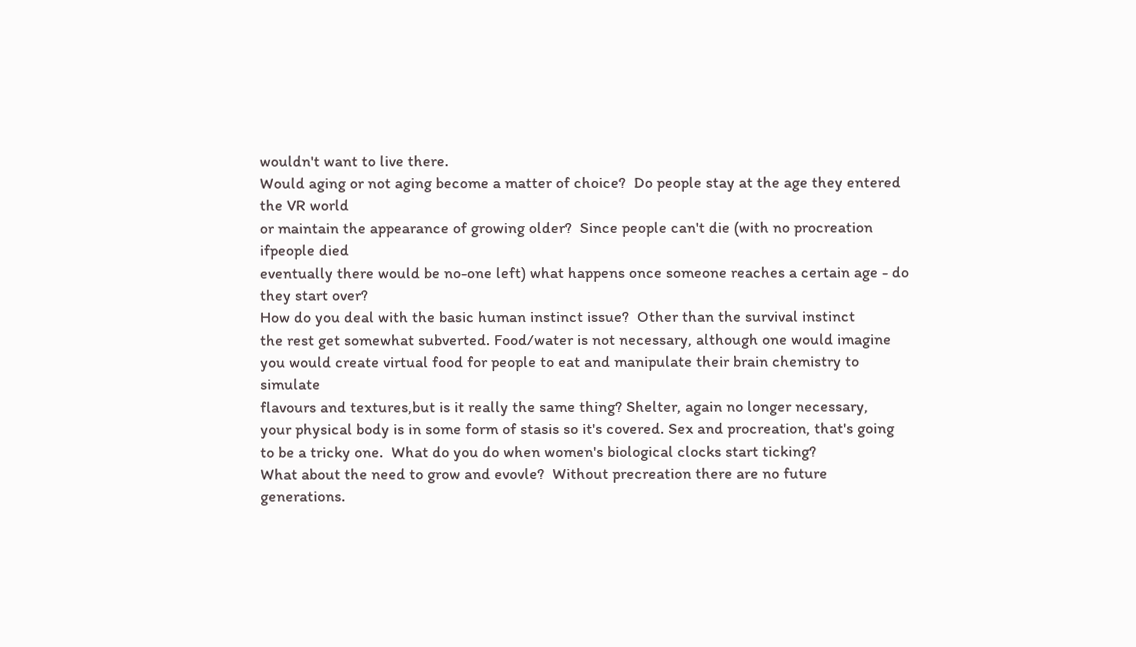wouldn't want to live there.
Would aging or not aging become a matter of choice?  Do people stay at the age they entered the VR world
or maintain the appearance of growing older?  Since people can't die (with no procreation ifpeople died
eventually there would be no-one left) what happens once someone reaches a certain age - do they start over?
How do you deal with the basic human instinct issue?  Other than the survival instinct
the rest get somewhat subverted. Food/water is not necessary, although one would imagine
you would create virtual food for people to eat and manipulate their brain chemistry to simulate
flavours and textures,but is it really the same thing? Shelter, again no longer necessary,
your physical body is in some form of stasis so it's covered. Sex and procreation, that's going
to be a tricky one.  What do you do when women's biological clocks start ticking?
What about the need to grow and evovle?  Without precreation there are no future generations.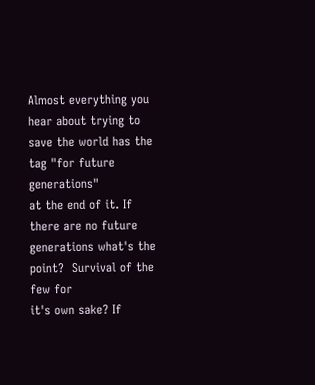Almost everything you hear about trying to save the world has the tag "for future generations"
at the end of it. If there are no future generations what's the point?  Survival of the few for
it's own sake? If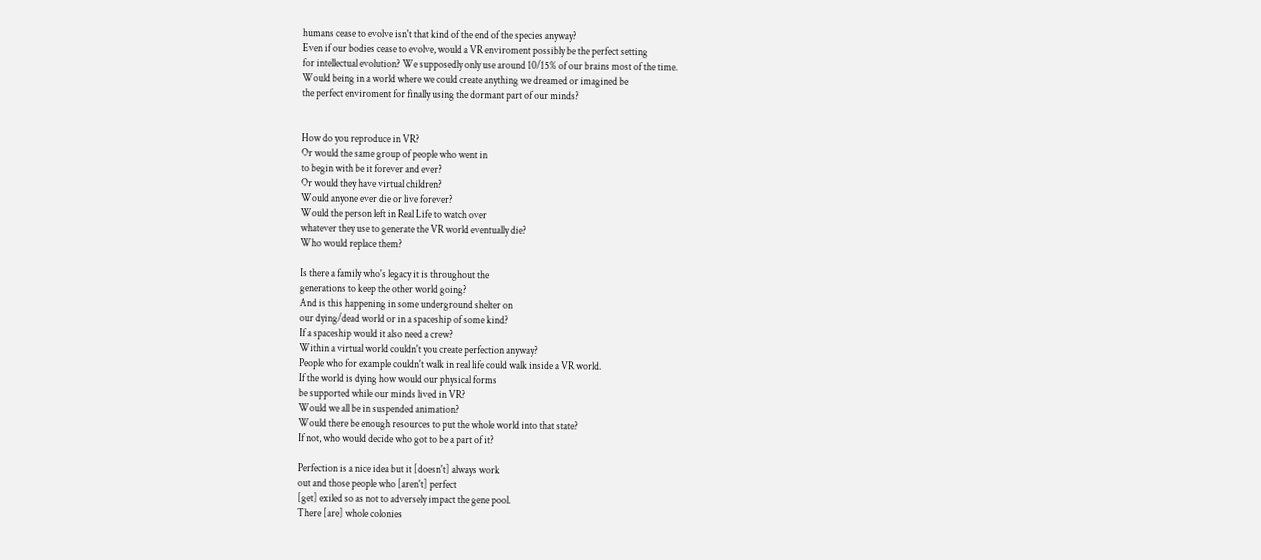humans cease to evolve isn't that kind of the end of the species anyway?
Even if our bodies cease to evolve, would a VR enviroment possibly be the perfect setting
for intellectual evolution? We supposedly only use around 10/15% of our brains most of the time.
Would being in a world where we could create anything we dreamed or imagined be
the perfect enviroment for finally using the dormant part of our minds?


How do you reproduce in VR?
Or would the same group of people who went in
to begin with be it forever and ever?
Or would they have virtual children?
Would anyone ever die or live forever?
Would the person left in Real Life to watch over
whatever they use to generate the VR world eventually die?
Who would replace them?

Is there a family who's legacy it is throughout the
generations to keep the other world going?
And is this happening in some underground shelter on
our dying/dead world or in a spaceship of some kind?
If a spaceship would it also need a crew?
Within a virtual world couldn't you create perfection anyway?
People who for example couldn't walk in real life could walk inside a VR world.
If the world is dying how would our physical forms
be supported while our minds lived in VR?
Would we all be in suspended animation?
Would there be enough resources to put the whole world into that state?
If not, who would decide who got to be a part of it?

Perfection is a nice idea but it [doesn't] always work
out and those people who [aren't] perfect
[get] exiled so as not to adversely impact the gene pool.
There [are] whole colonies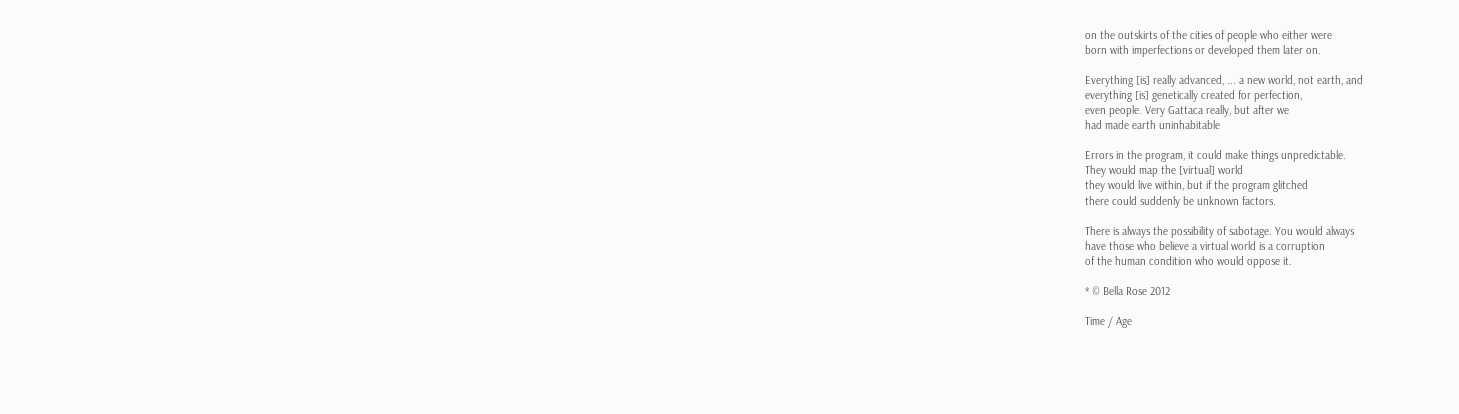on the outskirts of the cities of people who either were
born with imperfections or developed them later on.

Everything [is] really advanced, ... a new world, not earth, and
everything [is] genetically created for perfection,
even people. Very Gattaca really, but after we
had made earth uninhabitable

Errors in the program, it could make things unpredictable.
They would map the [virtual] world
they would live within, but if the program glitched
there could suddenly be unknown factors.

There is always the possibility of sabotage. You would always
have those who believe a virtual world is a corruption
of the human condition who would oppose it.

* © Bella Rose 2012

Time / Age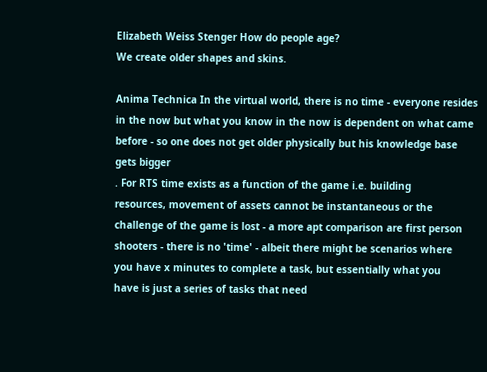Elizabeth Weiss Stenger How do people age?
We create older shapes and skins.

Anima Technica In the virtual world, there is no time - everyone resides
in the now but what you know in the now is dependent on what came
before - so one does not get older physically but his knowledge base
gets bigger
. For RTS time exists as a function of the game i.e. building
resources, movement of assets cannot be instantaneous or the
challenge of the game is lost - a more apt comparison are first person
shooters - there is no 'time' - albeit there might be scenarios where
you have x minutes to complete a task, but essentially what you
have is just a series of tasks that need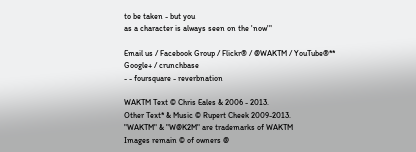to be taken - but you
as a character is always seen on the 'now'"

Email us / Facebook Group / Flickr® / @WAKTM / YouTube®**
Google+ / crunchbase
- - foursquare - reverbnation

WAKTM Text © Chris Eales & 2006 - 2013.
Other Text* & Music © Rupert Cheek 2009-2013.
"WAKTM" & "W@K2M" are trademarks of WAKTM
Images remain © of owners @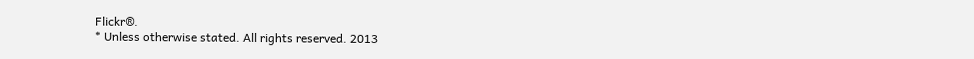Flickr®.
* Unless otherwise stated. All rights reserved. 2013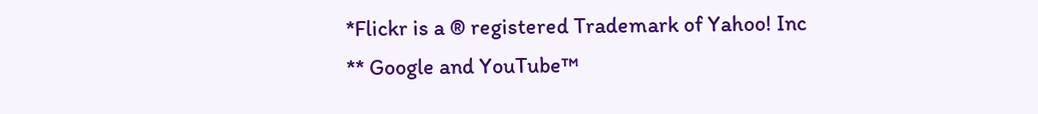*Flickr is a ® registered Trademark of Yahoo! Inc
** Google and YouTube™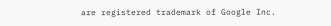are registered trademark of Google Inc.